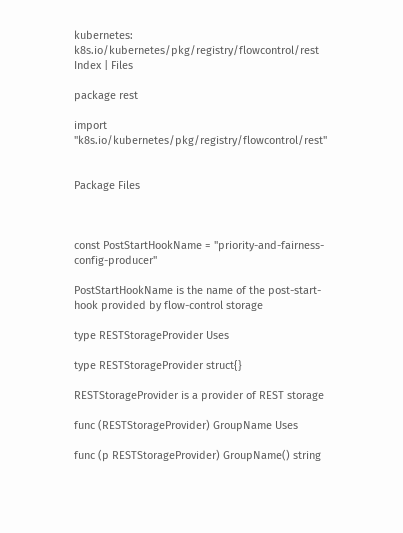kubernetes: k8s.io/kubernetes/pkg/registry/flowcontrol/rest Index | Files

package rest

import "k8s.io/kubernetes/pkg/registry/flowcontrol/rest"


Package Files



const PostStartHookName = "priority-and-fairness-config-producer"

PostStartHookName is the name of the post-start-hook provided by flow-control storage

type RESTStorageProvider Uses

type RESTStorageProvider struct{}

RESTStorageProvider is a provider of REST storage

func (RESTStorageProvider) GroupName Uses

func (p RESTStorageProvider) GroupName() string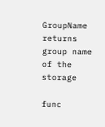GroupName returns group name of the storage

func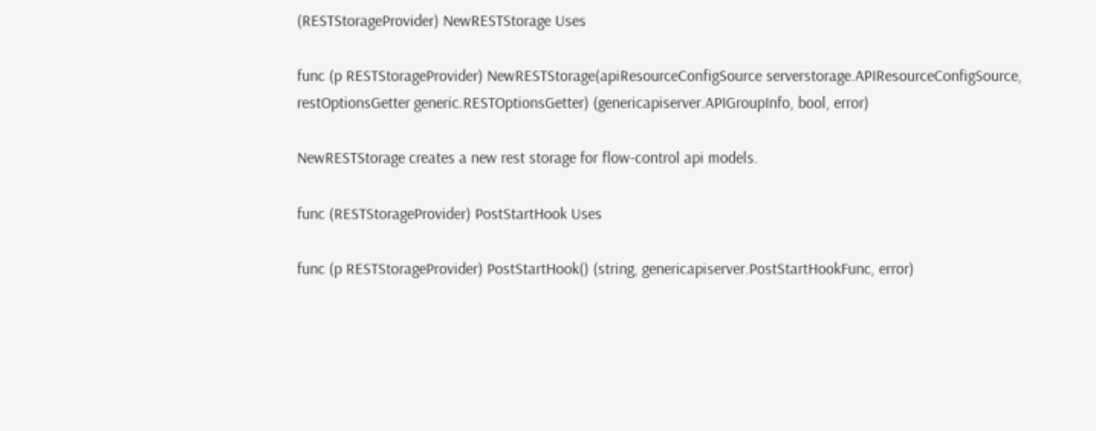(RESTStorageProvider) NewRESTStorage Uses

func (p RESTStorageProvider) NewRESTStorage(apiResourceConfigSource serverstorage.APIResourceConfigSource, restOptionsGetter generic.RESTOptionsGetter) (genericapiserver.APIGroupInfo, bool, error)

NewRESTStorage creates a new rest storage for flow-control api models.

func (RESTStorageProvider) PostStartHook Uses

func (p RESTStorageProvider) PostStartHook() (string, genericapiserver.PostStartHookFunc, error)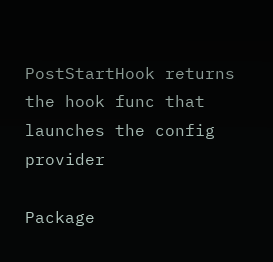PostStartHook returns the hook func that launches the config provider

Package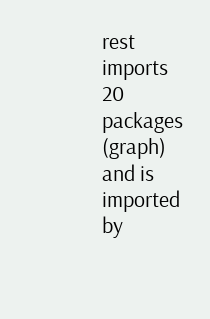rest imports 20 packages (graph) and is imported by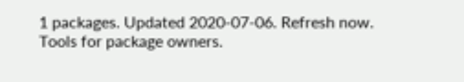1 packages. Updated 2020-07-06. Refresh now. Tools for package owners.